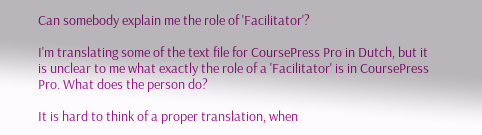Can somebody explain me the role of 'Facilitator'?

I'm translating some of the text file for CoursePress Pro in Dutch, but it is unclear to me what exactly the role of a 'Facilitator' is in CoursePress Pro. What does the person do?

It is hard to think of a proper translation, when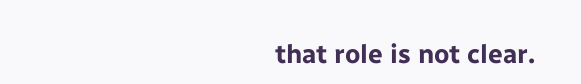that role is not clear.